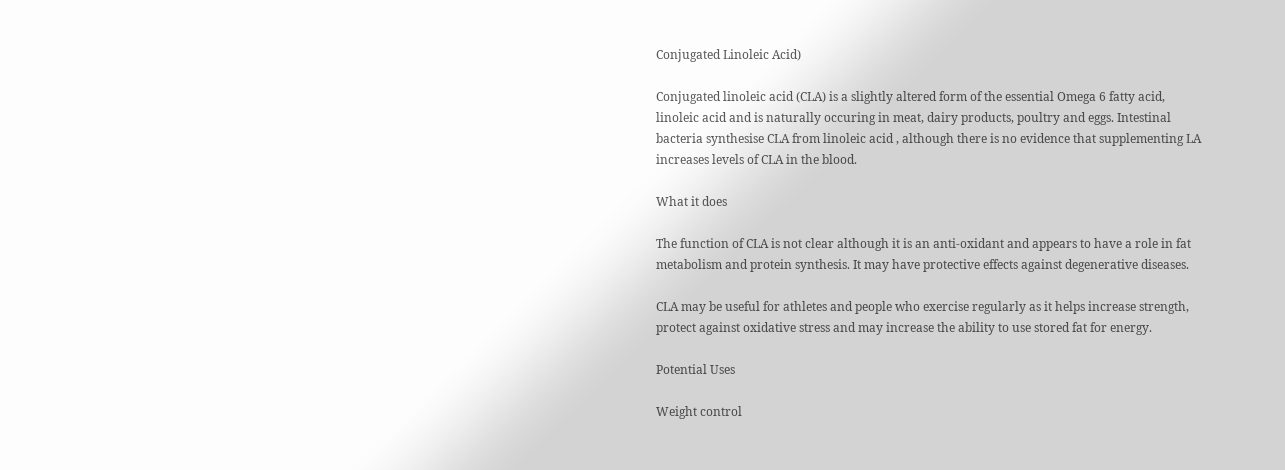Conjugated Linoleic Acid)

Conjugated linoleic acid (CLA) is a slightly altered form of the essential Omega 6 fatty acid, linoleic acid and is naturally occuring in meat, dairy products, poultry and eggs. Intestinal bacteria synthesise CLA from linoleic acid , although there is no evidence that supplementing LA increases levels of CLA in the blood.

What it does

The function of CLA is not clear although it is an anti-oxidant and appears to have a role in fat metabolism and protein synthesis. It may have protective effects against degenerative diseases.

CLA may be useful for athletes and people who exercise regularly as it helps increase strength, protect against oxidative stress and may increase the ability to use stored fat for energy.

Potential Uses

Weight control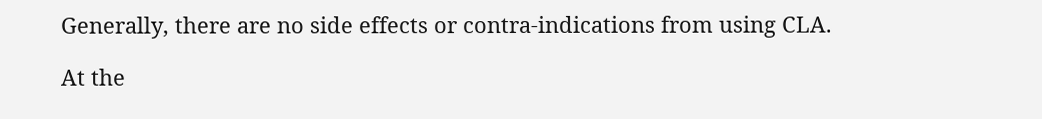Generally, there are no side effects or contra-indications from using CLA.

At the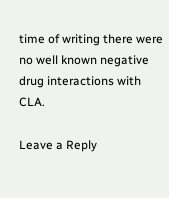time of writing there were no well known negative drug interactions with CLA.

Leave a Reply